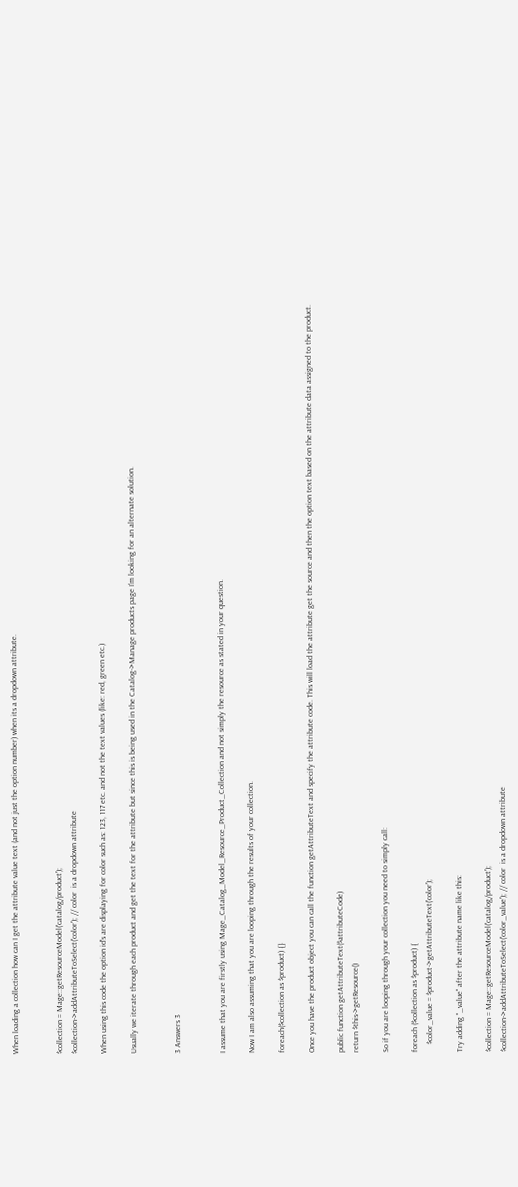When loading a collection how can I get the attribute value text (and not just the option number) when its a dropdown attribute.


$collection = Mage::getResourceModel('catalog/product');
$collection->addAttributeToSelect('color'); // color  is a dropdown attribute

When using this code the option id's are displaying for color such as: 123, 117 etc. and not the text values (like: red, green etc.)

Usually we iterate through each product and get the text for the attribute but since this is being used in the Catalog->Manage products page I'm looking for an alternate solution.


3 Answers 3


I assume that you are firstly using Mage_Catalog_Model_Resource_Product_Collection and not simply the resource as stated in your question.

Now I am also assuming that you are looping through the results of your collection.

foreach($collection as $product) {}

Once you have the product object you can call the function getAttributeText and specify the attribute code. This will load the attribute get the source and then the option text based on the attribute data assigned to the product.

public function getAttributeText($attributeCode)
return $this->getResource()

So if you are looping through your collection you need to simply call:

foreach ($collection as $product) {
    $color_value = $product->getAttributeText('color');

Try adding "_value" after the attribute name like this:

$collection = Mage::getResourceModel('catalog/product');
$collection->addAttributeToSelect('color_value'); // color  is a dropdown attribute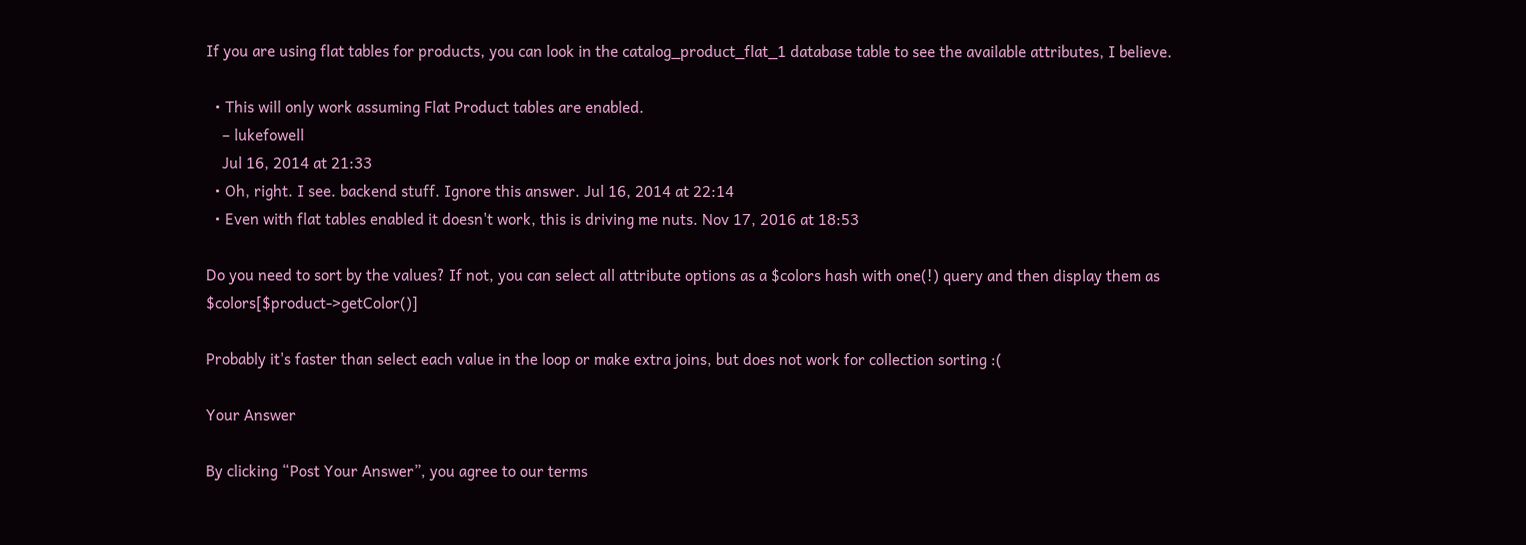If you are using flat tables for products, you can look in the catalog_product_flat_1 database table to see the available attributes, I believe.

  • This will only work assuming Flat Product tables are enabled.
    – lukefowell
    Jul 16, 2014 at 21:33
  • Oh, right. I see. backend stuff. Ignore this answer. Jul 16, 2014 at 22:14
  • Even with flat tables enabled it doesn't work, this is driving me nuts. Nov 17, 2016 at 18:53

Do you need to sort by the values? If not, you can select all attribute options as a $colors hash with one(!) query and then display them as $colors[$product->getColor()]

Probably it's faster than select each value in the loop or make extra joins, but does not work for collection sorting :(

Your Answer

By clicking “Post Your Answer”, you agree to our terms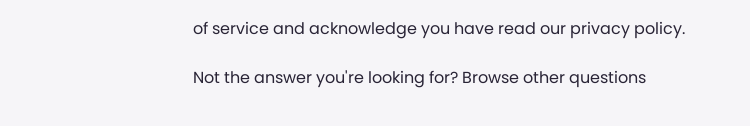of service and acknowledge you have read our privacy policy.

Not the answer you're looking for? Browse other questions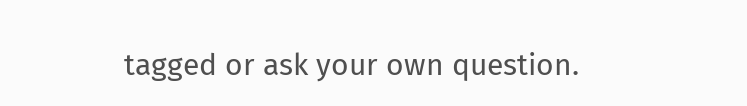tagged or ask your own question.